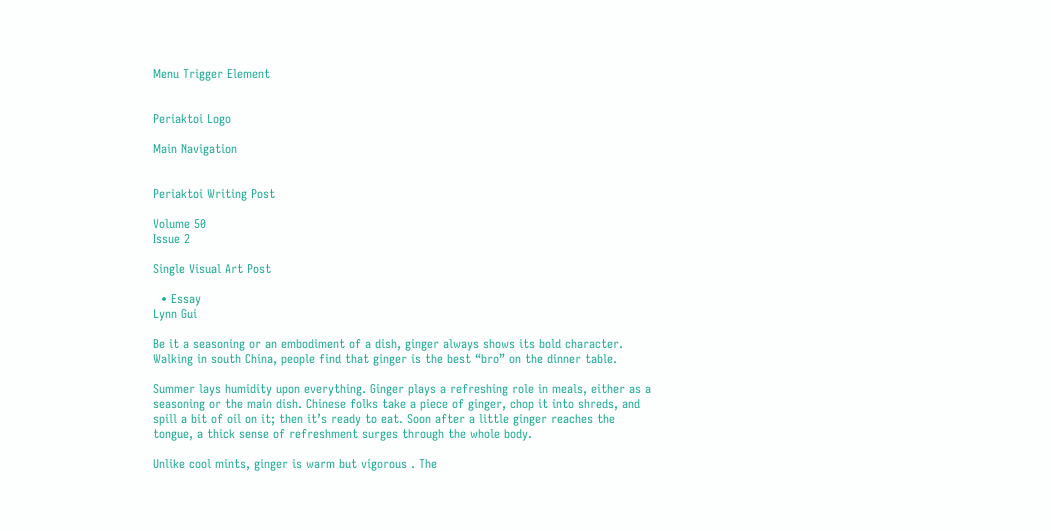Menu Trigger Element


Periaktoi Logo

Main Navigation


Periaktoi Writing Post

Volume 50
Issue 2

Single Visual Art Post

  • Essay
Lynn Gui

Be it a seasoning or an embodiment of a dish, ginger always shows its bold character. Walking in south China, people find that ginger is the best “bro” on the dinner table.

Summer lays humidity upon everything. Ginger plays a refreshing role in meals, either as a seasoning or the main dish. Chinese folks take a piece of ginger, chop it into shreds, and spill a bit of oil on it; then it’s ready to eat. Soon after a little ginger reaches the tongue, a thick sense of refreshment surges through the whole body.

Unlike cool mints, ginger is warm but vigorous . The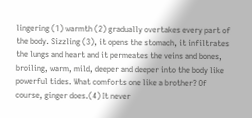lingering (1) warmth (2) gradually overtakes every part of the body. Sizzling (3), it opens the stomach, it infiltrates the lungs and heart and it permeates the veins and bones, broiling, warm, mild, deeper and deeper into the body like powerful tides. What comforts one like a brother? Of course, ginger does.(4) It never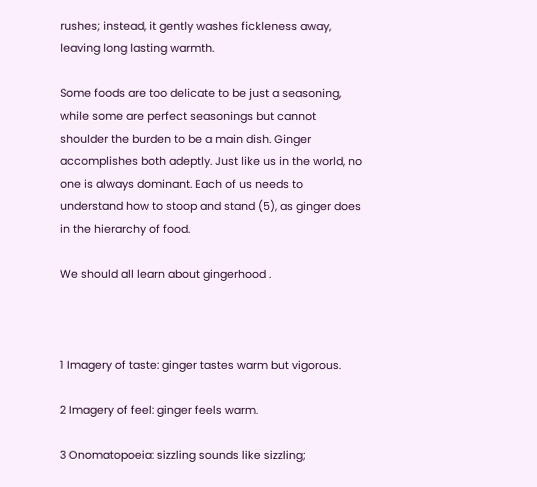rushes; instead, it gently washes fickleness away, leaving long lasting warmth.

Some foods are too delicate to be just a seasoning, while some are perfect seasonings but cannot shoulder the burden to be a main dish. Ginger accomplishes both adeptly. Just like us in the world, no one is always dominant. Each of us needs to understand how to stoop and stand (5), as ginger does in the hierarchy of food.

We should all learn about gingerhood .



1 Imagery of taste: ginger tastes warm but vigorous.

2 Imagery of feel: ginger feels warm.

3 Onomatopoeia: sizzling sounds like sizzling;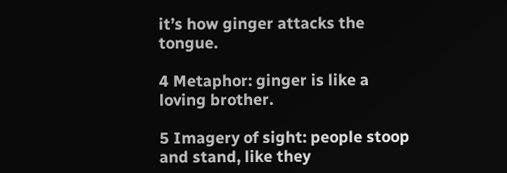it’s how ginger attacks the tongue.

4 Metaphor: ginger is like a loving brother.

5 Imagery of sight: people stoop and stand, like they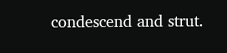condescend and strut.